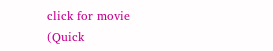click for movie
(Quick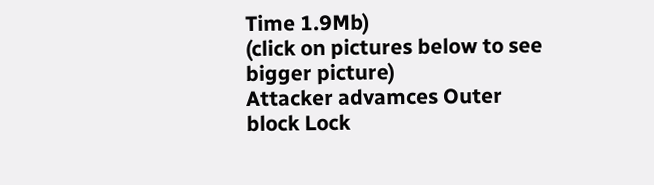Time 1.9Mb)
(click on pictures below to see bigger picture)
Attacker advamces Outer block Lock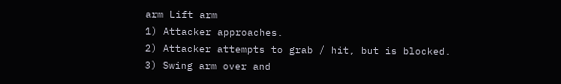arm Lift arm
1) Attacker approaches.
2) Attacker attempts to grab / hit, but is blocked.
3) Swing arm over and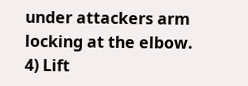under attackers arm locking at the elbow.
4) Lift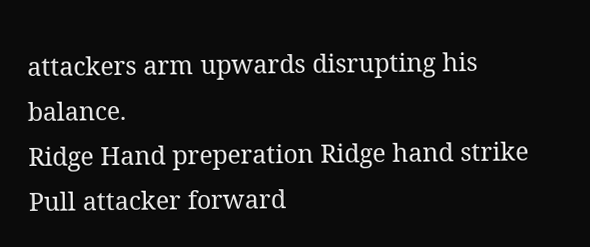attackers arm upwards disrupting his balance.
Ridge Hand preperation Ridge hand strike Pull attacker forward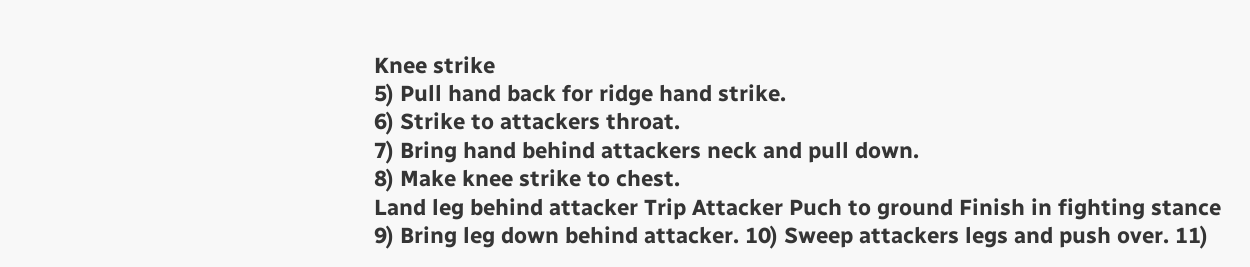Knee strike
5) Pull hand back for ridge hand strike.
6) Strike to attackers throat.
7) Bring hand behind attackers neck and pull down.
8) Make knee strike to chest.
Land leg behind attacker Trip Attacker Puch to ground Finish in fighting stance
9) Bring leg down behind attacker. 10) Sweep attackers legs and push over. 11)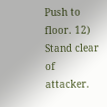Push to floor. 12) Stand clear of attacker.